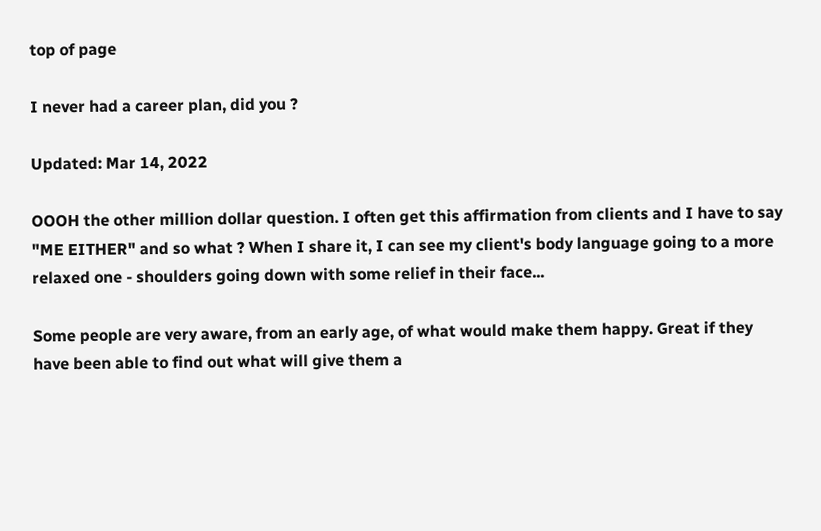top of page

I never had a career plan, did you ?

Updated: Mar 14, 2022

OOOH the other million dollar question. I often get this affirmation from clients and I have to say "ME EITHER" and so what ? When I share it, I can see my client's body language going to a more relaxed one - shoulders going down with some relief in their face...

Some people are very aware, from an early age, of what would make them happy. Great if they have been able to find out what will give them a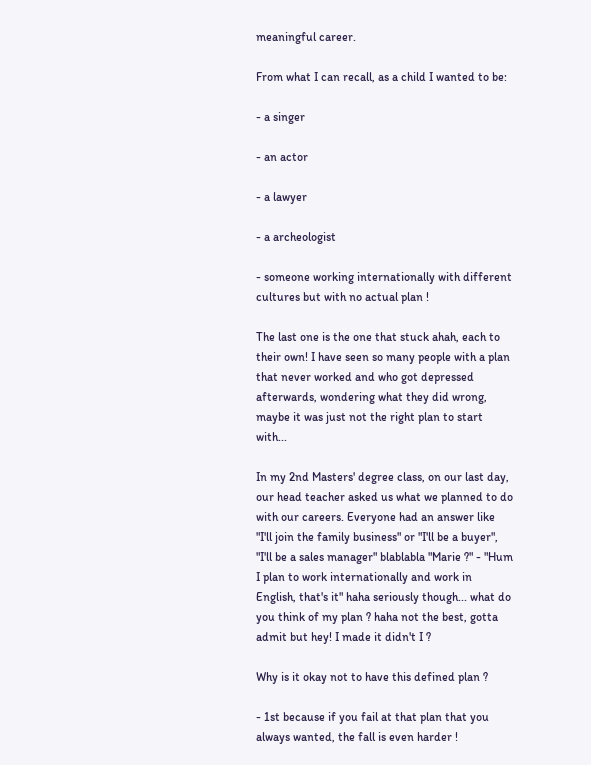meaningful career.

From what I can recall, as a child I wanted to be:

- a singer

- an actor

- a lawyer

- a archeologist

- someone working internationally with different cultures but with no actual plan !

The last one is the one that stuck ahah, each to their own! I have seen so many people with a plan that never worked and who got depressed afterwards, wondering what they did wrong, maybe it was just not the right plan to start with...

In my 2nd Masters' degree class, on our last day, our head teacher asked us what we planned to do with our careers. Everyone had an answer like "I'll join the family business" or "I'll be a buyer", "I'll be a sales manager" blablabla "Marie ?" - "Hum I plan to work internationally and work in English, that's it" haha seriously though... what do you think of my plan ? haha not the best, gotta admit but hey! I made it didn't I ?

Why is it okay not to have this defined plan ?

- 1st because if you fail at that plan that you always wanted, the fall is even harder !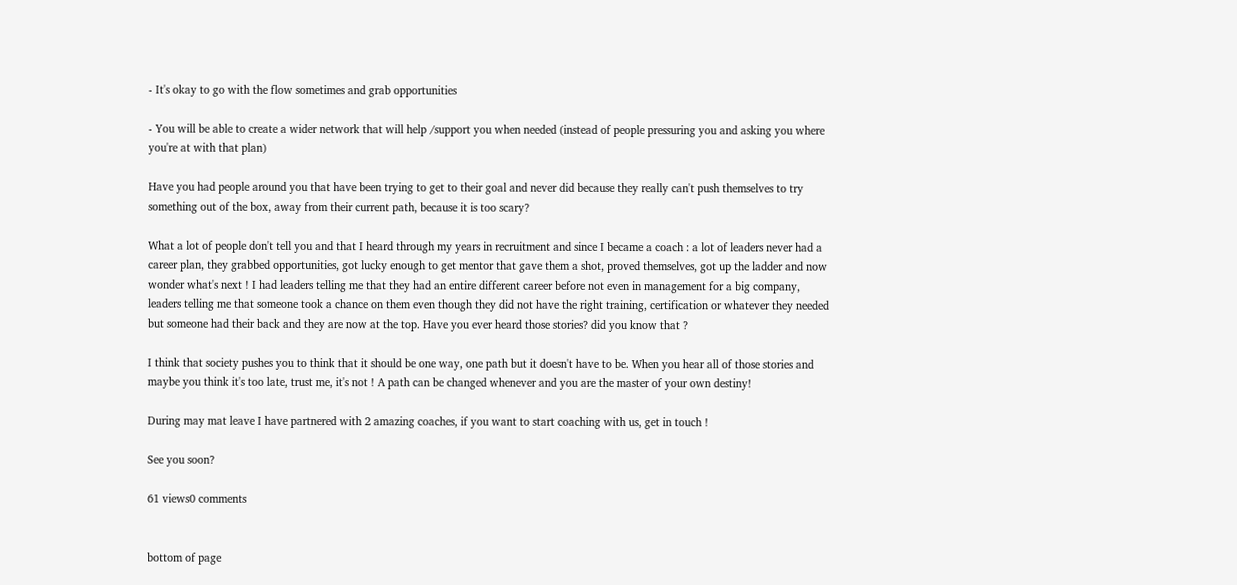- It's okay to go with the flow sometimes and grab opportunities

- You will be able to create a wider network that will help /support you when needed (instead of people pressuring you and asking you where you're at with that plan)

Have you had people around you that have been trying to get to their goal and never did because they really can't push themselves to try something out of the box, away from their current path, because it is too scary?

What a lot of people don't tell you and that I heard through my years in recruitment and since I became a coach : a lot of leaders never had a career plan, they grabbed opportunities, got lucky enough to get mentor that gave them a shot, proved themselves, got up the ladder and now wonder what's next ! I had leaders telling me that they had an entire different career before not even in management for a big company, leaders telling me that someone took a chance on them even though they did not have the right training, certification or whatever they needed but someone had their back and they are now at the top. Have you ever heard those stories? did you know that ?

I think that society pushes you to think that it should be one way, one path but it doesn't have to be. When you hear all of those stories and maybe you think it's too late, trust me, it's not ! A path can be changed whenever and you are the master of your own destiny!

During may mat leave I have partnered with 2 amazing coaches, if you want to start coaching with us, get in touch !

See you soon?

61 views0 comments


bottom of page